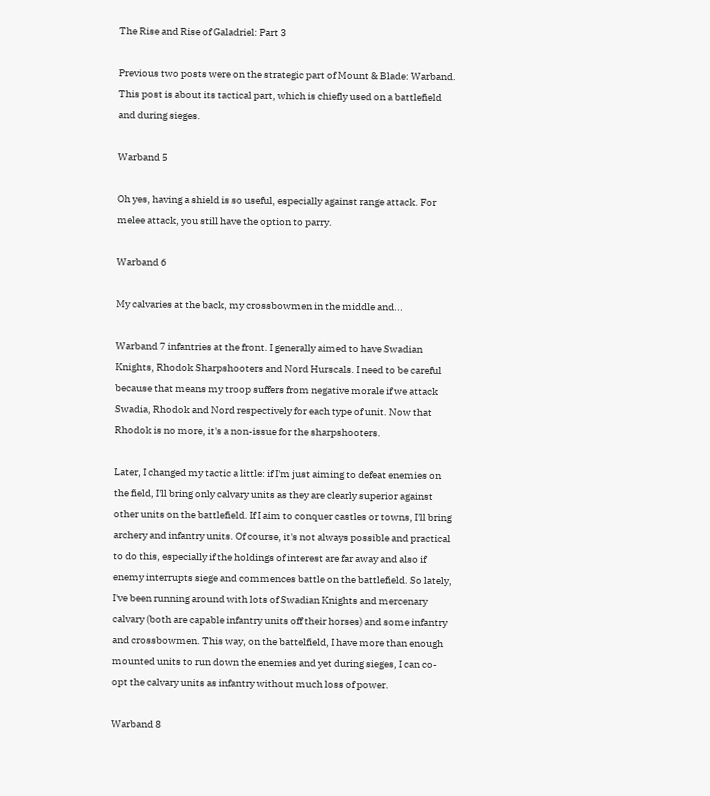The Rise and Rise of Galadriel: Part 3

Previous two posts were on the strategic part of Mount & Blade: Warband. This post is about its tactical part, which is chiefly used on a battlefield and during sieges.

Warband 5

Oh yes, having a shield is so useful, especially against range attack. For melee attack, you still have the option to parry.

Warband 6

My calvaries at the back, my crossbowmen in the middle and...

Warband 7 infantries at the front. I generally aimed to have Swadian Knights, Rhodok Sharpshooters and Nord Hurscals. I need to be careful because that means my troop suffers from negative morale if we attack Swadia, Rhodok and Nord respectively for each type of unit. Now that Rhodok is no more, it's a non-issue for the sharpshooters.

Later, I changed my tactic a little: if I'm just aiming to defeat enemies on the field, I'll bring only calvary units as they are clearly superior against other units on the battlefield. If I aim to conquer castles or towns, I'll bring archery and infantry units. Of course, it's not always possible and practical to do this, especially if the holdings of interest are far away and also if enemy interrupts siege and commences battle on the battlefield. So lately, I've been running around with lots of Swadian Knights and mercenary calvary (both are capable infantry units off their horses) and some infantry and crossbowmen. This way, on the battelfield, I have more than enough mounted units to run down the enemies and yet during sieges, I can co-opt the calvary units as infantry without much loss of power.

Warband 8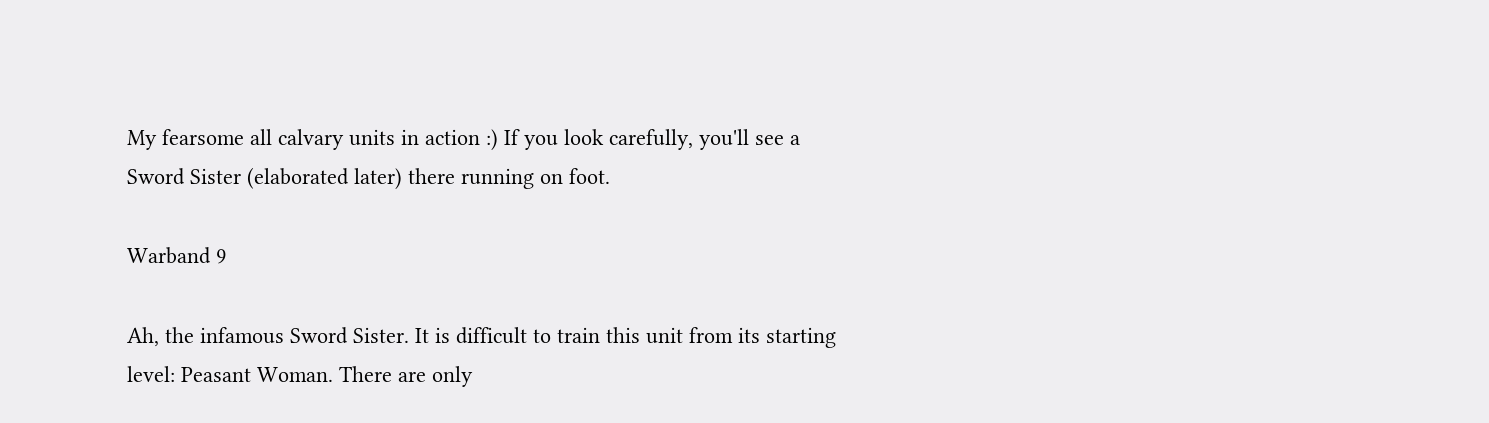My fearsome all calvary units in action :) If you look carefully, you'll see a Sword Sister (elaborated later) there running on foot.

Warband 9

Ah, the infamous Sword Sister. It is difficult to train this unit from its starting level: Peasant Woman. There are only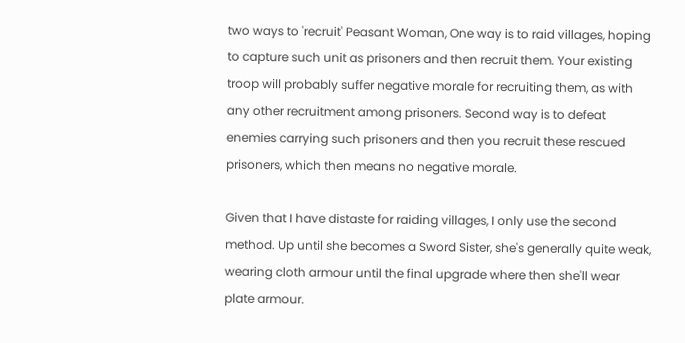two ways to 'recruit' Peasant Woman, One way is to raid villages, hoping to capture such unit as prisoners and then recruit them. Your existing troop will probably suffer negative morale for recruiting them, as with any other recruitment among prisoners. Second way is to defeat enemies carrying such prisoners and then you recruit these rescued prisoners, which then means no negative morale.

Given that I have distaste for raiding villages, I only use the second method. Up until she becomes a Sword Sister, she's generally quite weak, wearing cloth armour until the final upgrade where then she'll wear plate armour.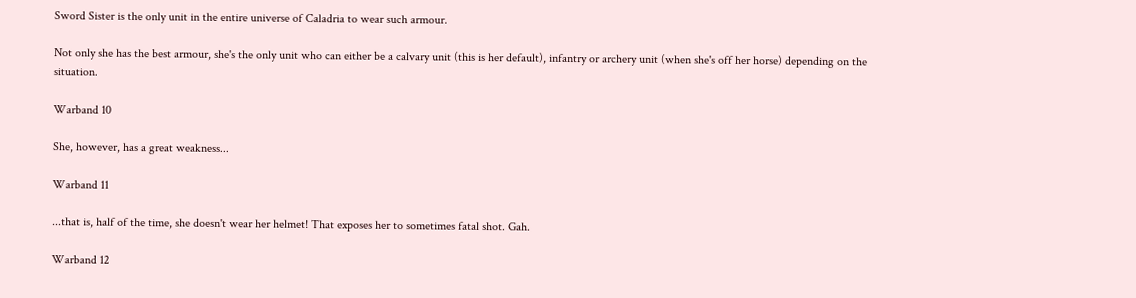Sword Sister is the only unit in the entire universe of Caladria to wear such armour.

Not only she has the best armour, she's the only unit who can either be a calvary unit (this is her default), infantry or archery unit (when she's off her horse) depending on the situation.

Warband 10

She, however, has a great weakness...

Warband 11

...that is, half of the time, she doesn't wear her helmet! That exposes her to sometimes fatal shot. Gah.

Warband 12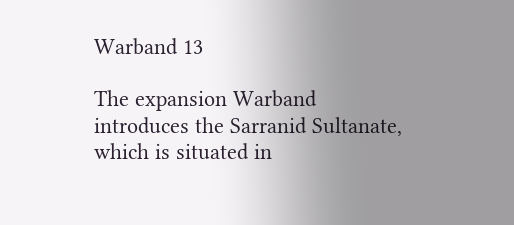Warband 13

The expansion Warband introduces the Sarranid Sultanate, which is situated in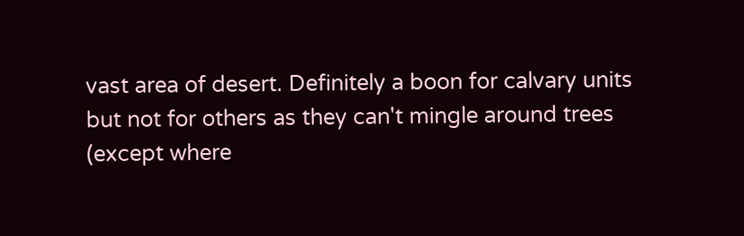vast area of desert. Definitely a boon for calvary units but not for others as they can't mingle around trees (except where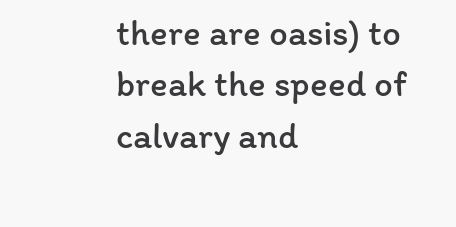there are oasis) to break the speed of calvary and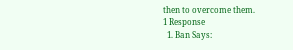then to overcome them.
1 Response
  1. Ban Says: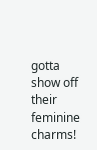gotta show off their feminine charms!